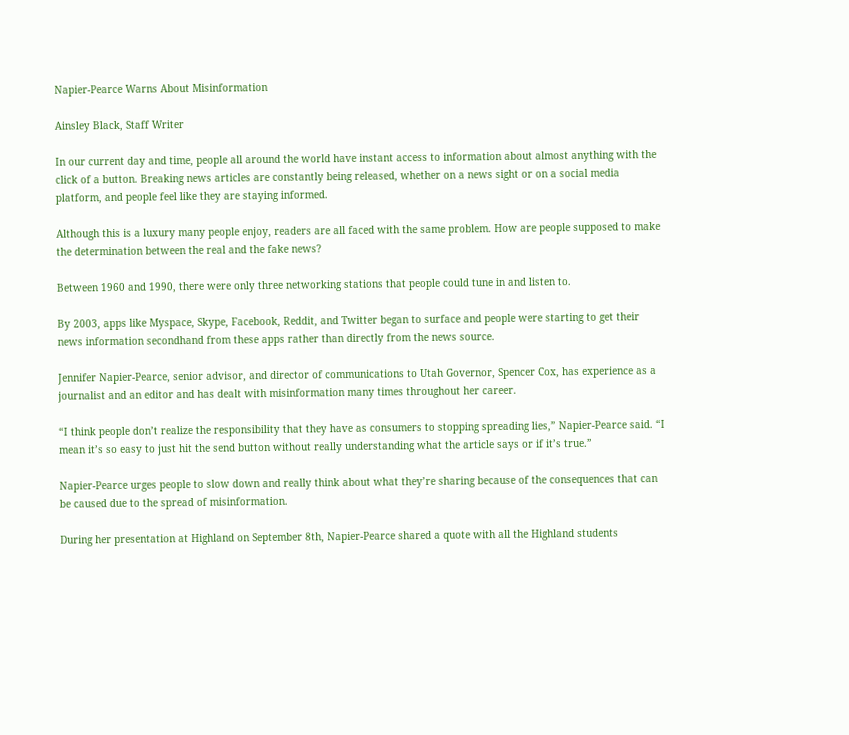Napier-Pearce Warns About Misinformation

Ainsley Black, Staff Writer

In our current day and time, people all around the world have instant access to information about almost anything with the click of a button. Breaking news articles are constantly being released, whether on a news sight or on a social media platform, and people feel like they are staying informed.

Although this is a luxury many people enjoy, readers are all faced with the same problem. How are people supposed to make the determination between the real and the fake news?

Between 1960 and 1990, there were only three networking stations that people could tune in and listen to.

By 2003, apps like Myspace, Skype, Facebook, Reddit, and Twitter began to surface and people were starting to get their news information secondhand from these apps rather than directly from the news source.

Jennifer Napier-Pearce, senior advisor, and director of communications to Utah Governor, Spencer Cox, has experience as a journalist and an editor and has dealt with misinformation many times throughout her career.

“I think people don’t realize the responsibility that they have as consumers to stopping spreading lies,” Napier-Pearce said. “I mean it’s so easy to just hit the send button without really understanding what the article says or if it’s true.”

Napier-Pearce urges people to slow down and really think about what they’re sharing because of the consequences that can be caused due to the spread of misinformation.

During her presentation at Highland on September 8th, Napier-Pearce shared a quote with all the Highland students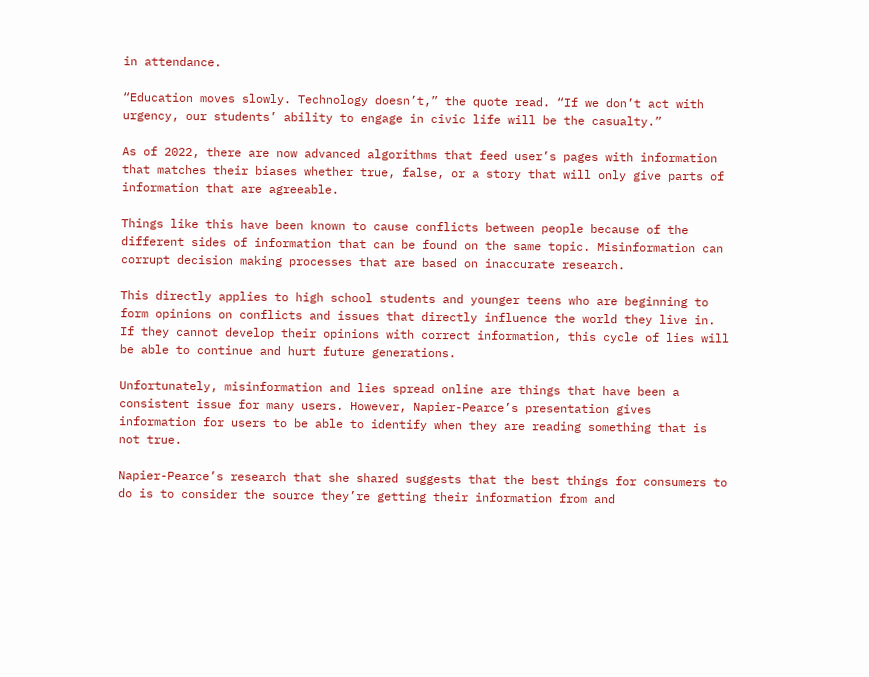in attendance.

“Education moves slowly. Technology doesn’t,” the quote read. “If we don’t act with urgency, our students’ ability to engage in civic life will be the casualty.”

As of 2022, there are now advanced algorithms that feed user’s pages with information that matches their biases whether true, false, or a story that will only give parts of information that are agreeable.

Things like this have been known to cause conflicts between people because of the different sides of information that can be found on the same topic. Misinformation can corrupt decision making processes that are based on inaccurate research.

This directly applies to high school students and younger teens who are beginning to form opinions on conflicts and issues that directly influence the world they live in. If they cannot develop their opinions with correct information, this cycle of lies will be able to continue and hurt future generations.

Unfortunately, misinformation and lies spread online are things that have been a consistent issue for many users. However, Napier-Pearce’s presentation gives information for users to be able to identify when they are reading something that is not true.

Napier-Pearce’s research that she shared suggests that the best things for consumers to do is to consider the source they’re getting their information from and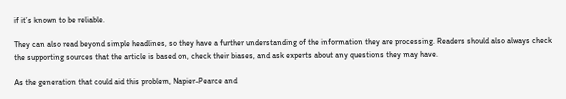if it’s known to be reliable.

They can also read beyond simple headlines, so they have a further understanding of the information they are processing. Readers should also always check the supporting sources that the article is based on, check their biases, and ask experts about any questions they may have.

As the generation that could aid this problem, Napier-Pearce and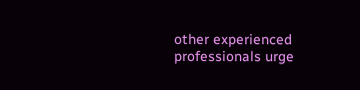other experienced professionals urge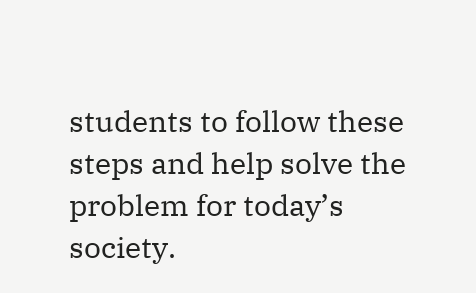students to follow these steps and help solve the problem for today’s society.